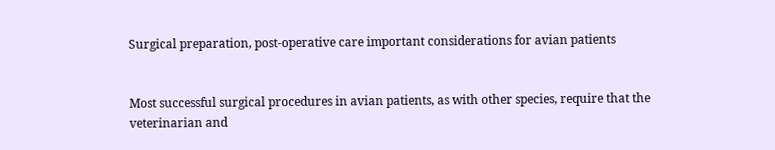Surgical preparation, post-operative care important considerations for avian patients


Most successful surgical procedures in avian patients, as with other species, require that the veterinarian and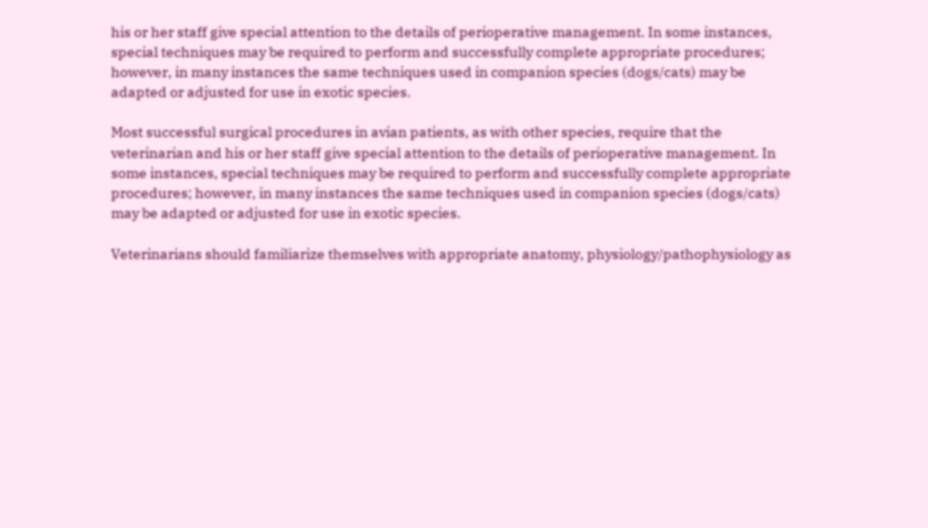his or her staff give special attention to the details of perioperative management. In some instances, special techniques may be required to perform and successfully complete appropriate procedures; however, in many instances the same techniques used in companion species (dogs/cats) may be adapted or adjusted for use in exotic species.

Most successful surgical procedures in avian patients, as with other species, require that the veterinarian and his or her staff give special attention to the details of perioperative management. In some instances, special techniques may be required to perform and successfully complete appropriate procedures; however, in many instances the same techniques used in companion species (dogs/cats) may be adapted or adjusted for use in exotic species.

Veterinarians should familiarize themselves with appropriate anatomy, physiology/pathophysiology as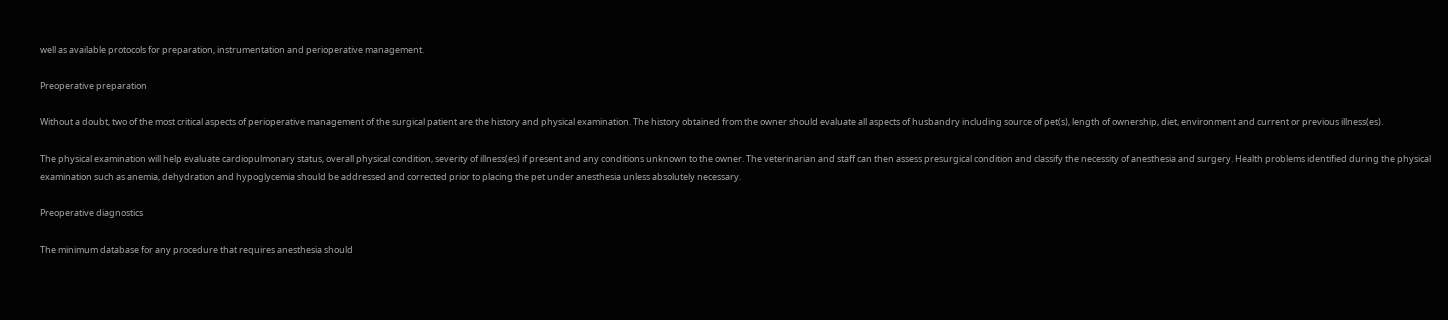well as available protocols for preparation, instrumentation and perioperative management.

Preoperative preparation

Without a doubt, two of the most critical aspects of perioperative management of the surgical patient are the history and physical examination. The history obtained from the owner should evaluate all aspects of husbandry including source of pet(s), length of ownership, diet, environment and current or previous illness(es).

The physical examination will help evaluate cardiopulmonary status, overall physical condition, severity of illness(es) if present and any conditions unknown to the owner. The veterinarian and staff can then assess presurgical condition and classify the necessity of anesthesia and surgery. Health problems identified during the physical examination such as anemia, dehydration and hypoglycemia should be addressed and corrected prior to placing the pet under anesthesia unless absolutely necessary.

Preoperative diagnostics

The minimum database for any procedure that requires anesthesia should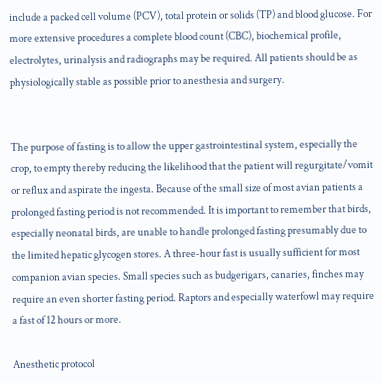include a packed cell volume (PCV), total protein or solids (TP) and blood glucose. For more extensive procedures a complete blood count (CBC), biochemical profile, electrolytes, urinalysis and radiographs may be required. All patients should be as physiologically stable as possible prior to anesthesia and surgery.


The purpose of fasting is to allow the upper gastrointestinal system, especially the crop, to empty thereby reducing the likelihood that the patient will regurgitate/vomit or reflux and aspirate the ingesta. Because of the small size of most avian patients a prolonged fasting period is not recommended. It is important to remember that birds, especially neonatal birds, are unable to handle prolonged fasting presumably due to the limited hepatic glycogen stores. A three-hour fast is usually sufficient for most companion avian species. Small species such as budgerigars, canaries, finches may require an even shorter fasting period. Raptors and especially waterfowl may require a fast of 12 hours or more.

Anesthetic protocol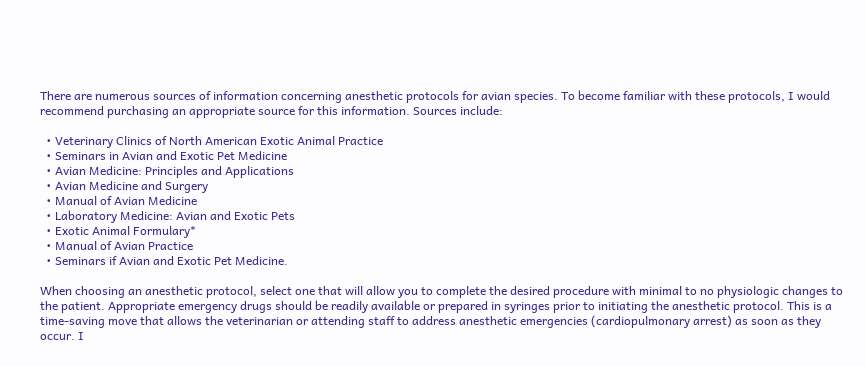There are numerous sources of information concerning anesthetic protocols for avian species. To become familiar with these protocols, I would recommend purchasing an appropriate source for this information. Sources include:

  • Veterinary Clinics of North American Exotic Animal Practice
  • Seminars in Avian and Exotic Pet Medicine
  • Avian Medicine: Principles and Applications
  • Avian Medicine and Surgery
  • Manual of Avian Medicine
  • Laboratory Medicine: Avian and Exotic Pets
  • Exotic Animal Formulary*
  • Manual of Avian Practice
  • Seminars if Avian and Exotic Pet Medicine.

When choosing an anesthetic protocol, select one that will allow you to complete the desired procedure with minimal to no physiologic changes to the patient. Appropriate emergency drugs should be readily available or prepared in syringes prior to initiating the anesthetic protocol. This is a time-saving move that allows the veterinarian or attending staff to address anesthetic emergencies (cardiopulmonary arrest) as soon as they occur. I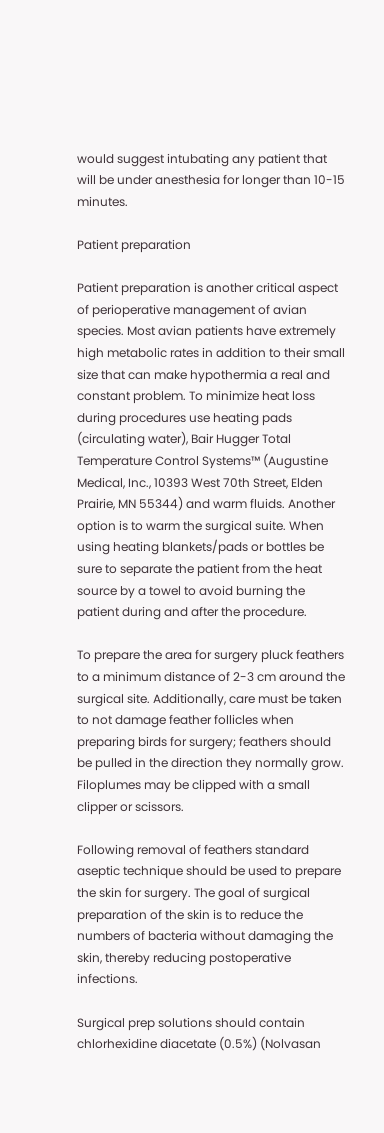would suggest intubating any patient that will be under anesthesia for longer than 10-15 minutes.

Patient preparation

Patient preparation is another critical aspect of perioperative management of avian species. Most avian patients have extremely high metabolic rates in addition to their small size that can make hypothermia a real and constant problem. To minimize heat loss during procedures use heating pads (circulating water), Bair Hugger Total Temperature Control Systems™ (Augustine Medical, Inc., 10393 West 70th Street, Elden Prairie, MN 55344) and warm fluids. Another option is to warm the surgical suite. When using heating blankets/pads or bottles be sure to separate the patient from the heat source by a towel to avoid burning the patient during and after the procedure.

To prepare the area for surgery pluck feathers to a minimum distance of 2-3 cm around the surgical site. Additionally, care must be taken to not damage feather follicles when preparing birds for surgery; feathers should be pulled in the direction they normally grow. Filoplumes may be clipped with a small clipper or scissors.

Following removal of feathers standard aseptic technique should be used to prepare the skin for surgery. The goal of surgical preparation of the skin is to reduce the numbers of bacteria without damaging the skin, thereby reducing postoperative infections.

Surgical prep solutions should contain chlorhexidine diacetate (0.5%) (Nolvasan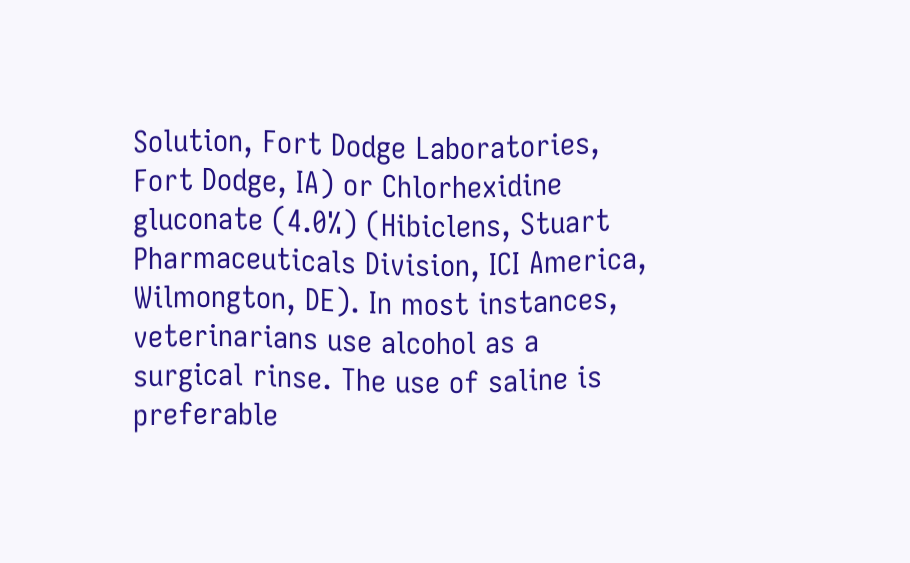Solution, Fort Dodge Laboratories, Fort Dodge, IA) or Chlorhexidine gluconate (4.0%) (Hibiclens, Stuart Pharmaceuticals Division, ICI America, Wilmongton, DE). In most instances, veterinarians use alcohol as a surgical rinse. The use of saline is preferable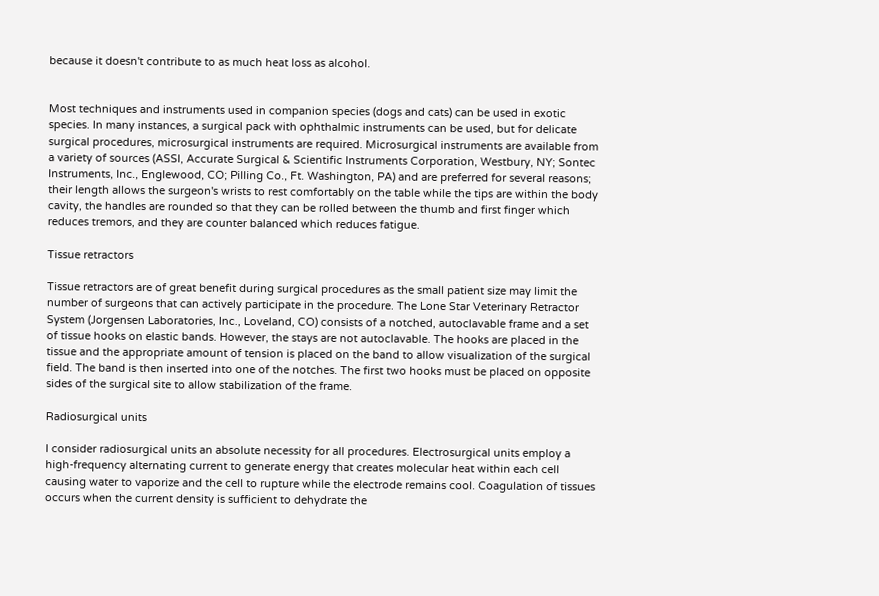because it doesn't contribute to as much heat loss as alcohol.


Most techniques and instruments used in companion species (dogs and cats) can be used in exotic species. In many instances, a surgical pack with ophthalmic instruments can be used, but for delicate surgical procedures, microsurgical instruments are required. Microsurgical instruments are available from a variety of sources (ASSI, Accurate Surgical & Scientific Instruments Corporation, Westbury, NY; Sontec Instruments, Inc., Englewood, CO; Pilling Co., Ft. Washington, PA) and are preferred for several reasons; their length allows the surgeon's wrists to rest comfortably on the table while the tips are within the body cavity, the handles are rounded so that they can be rolled between the thumb and first finger which reduces tremors, and they are counter balanced which reduces fatigue.

Tissue retractors

Tissue retractors are of great benefit during surgical procedures as the small patient size may limit the number of surgeons that can actively participate in the procedure. The Lone Star Veterinary Retractor System (Jorgensen Laboratories, Inc., Loveland, CO) consists of a notched, autoclavable frame and a set of tissue hooks on elastic bands. However, the stays are not autoclavable. The hooks are placed in the tissue and the appropriate amount of tension is placed on the band to allow visualization of the surgical field. The band is then inserted into one of the notches. The first two hooks must be placed on opposite sides of the surgical site to allow stabilization of the frame.

Radiosurgical units

I consider radiosurgical units an absolute necessity for all procedures. Electrosurgical units employ a high-frequency alternating current to generate energy that creates molecular heat within each cell causing water to vaporize and the cell to rupture while the electrode remains cool. Coagulation of tissues occurs when the current density is sufficient to dehydrate the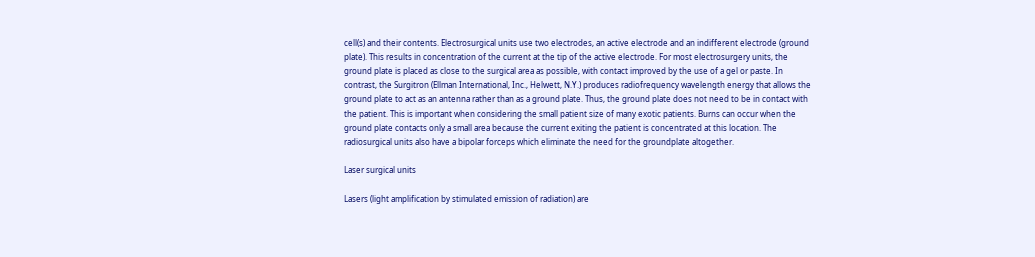cell(s) and their contents. Electrosurgical units use two electrodes, an active electrode and an indifferent electrode (ground plate). This results in concentration of the current at the tip of the active electrode. For most electrosurgery units, the ground plate is placed as close to the surgical area as possible, with contact improved by the use of a gel or paste. In contrast, the Surgitron (Ellman International, Inc., Helwett, N.Y.) produces radiofrequency wavelength energy that allows the ground plate to act as an antenna rather than as a ground plate. Thus, the ground plate does not need to be in contact with the patient. This is important when considering the small patient size of many exotic patients. Burns can occur when the ground plate contacts only a small area because the current exiting the patient is concentrated at this location. The radiosurgical units also have a bipolar forceps which eliminate the need for the groundplate altogether.

Laser surgical units

Lasers (light amplification by stimulated emission of radiation) are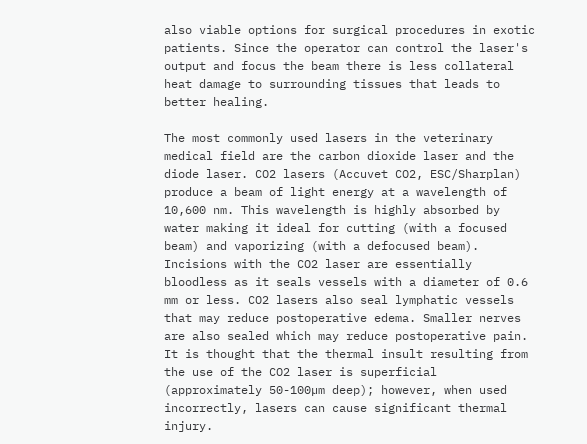also viable options for surgical procedures in exotic patients. Since the operator can control the laser's output and focus the beam there is less collateral heat damage to surrounding tissues that leads to better healing.

The most commonly used lasers in the veterinary medical field are the carbon dioxide laser and the diode laser. CO2 lasers (Accuvet CO2, ESC/Sharplan) produce a beam of light energy at a wavelength of 10,600 nm. This wavelength is highly absorbed by water making it ideal for cutting (with a focused beam) and vaporizing (with a defocused beam). Incisions with the CO2 laser are essentially bloodless as it seals vessels with a diameter of 0.6 mm or less. CO2 lasers also seal lymphatic vessels that may reduce postoperative edema. Smaller nerves are also sealed which may reduce postoperative pain. It is thought that the thermal insult resulting from the use of the CO2 laser is superficial (approximately 50-100µm deep); however, when used incorrectly, lasers can cause significant thermal injury.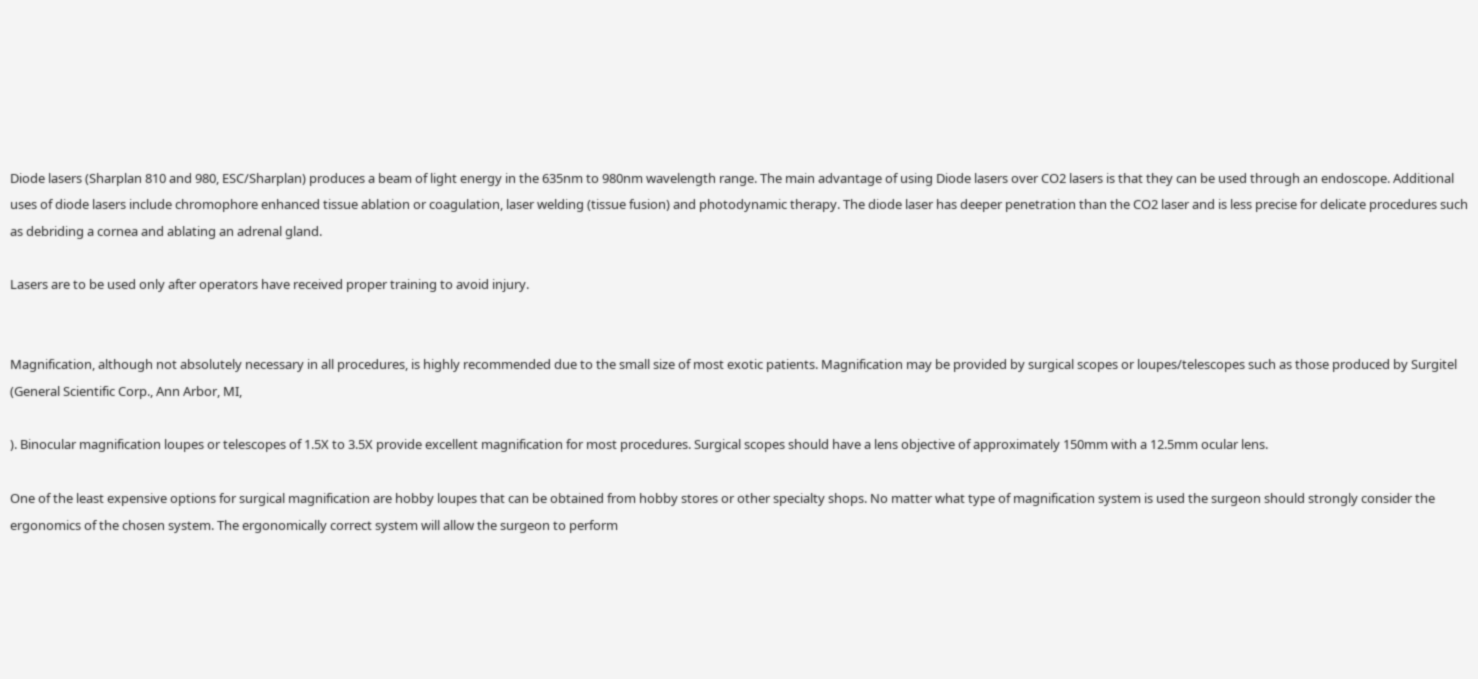Diode lasers (Sharplan 810 and 980, ESC/Sharplan) produces a beam of light energy in the 635nm to 980nm wavelength range. The main advantage of using Diode lasers over CO2 lasers is that they can be used through an endoscope. Additional uses of diode lasers include chromophore enhanced tissue ablation or coagulation, laser welding (tissue fusion) and photodynamic therapy. The diode laser has deeper penetration than the CO2 laser and is less precise for delicate procedures such as debriding a cornea and ablating an adrenal gland.

Lasers are to be used only after operators have received proper training to avoid injury.


Magnification, although not absolutely necessary in all procedures, is highly recommended due to the small size of most exotic patients. Magnification may be provided by surgical scopes or loupes/telescopes such as those produced by Surgitel (General Scientific Corp., Ann Arbor, MI,

). Binocular magnification loupes or telescopes of 1.5X to 3.5X provide excellent magnification for most procedures. Surgical scopes should have a lens objective of approximately 150mm with a 12.5mm ocular lens.

One of the least expensive options for surgical magnification are hobby loupes that can be obtained from hobby stores or other specialty shops. No matter what type of magnification system is used the surgeon should strongly consider the ergonomics of the chosen system. The ergonomically correct system will allow the surgeon to perform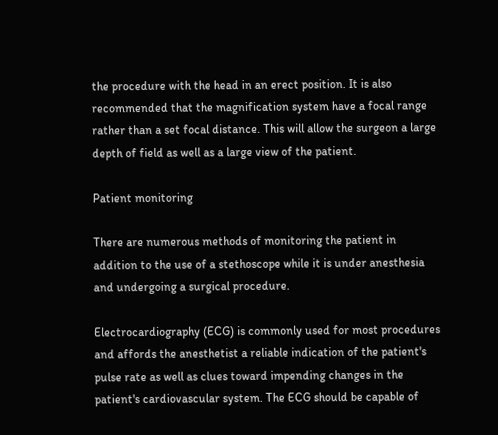the procedure with the head in an erect position. It is also recommended that the magnification system have a focal range rather than a set focal distance. This will allow the surgeon a large depth of field as well as a large view of the patient.

Patient monitoring

There are numerous methods of monitoring the patient in addition to the use of a stethoscope while it is under anesthesia and undergoing a surgical procedure.

Electrocardiography (ECG) is commonly used for most procedures and affords the anesthetist a reliable indication of the patient's pulse rate as well as clues toward impending changes in the patient's cardiovascular system. The ECG should be capable of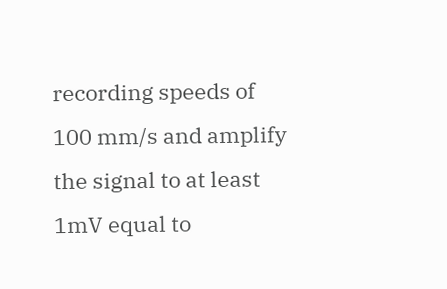recording speeds of 100 mm/s and amplify the signal to at least 1mV equal to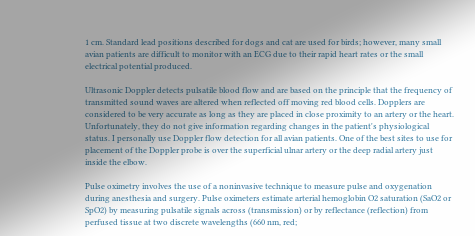1 cm. Standard lead positions described for dogs and cat are used for birds; however, many small avian patients are difficult to monitor with an ECG due to their rapid heart rates or the small electrical potential produced.

Ultrasonic Doppler detects pulsatile blood flow and are based on the principle that the frequency of transmitted sound waves are altered when reflected off moving red blood cells. Dopplers are considered to be very accurate as long as they are placed in close proximity to an artery or the heart. Unfortunately, they do not give information regarding changes in the patient's physiological status. I personally use Doppler flow detection for all avian patients. One of the best sites to use for placement of the Doppler probe is over the superficial ulnar artery or the deep radial artery just inside the elbow.

Pulse oximetry involves the use of a noninvasive technique to measure pulse and oxygenation during anesthesia and surgery. Pulse oximeters estimate arterial hemoglobin O2 saturation (SaO2 or SpO2) by measuring pulsatile signals across (transmission) or by reflectance (reflection) from perfused tissue at two discrete wavelengths (660 nm, red;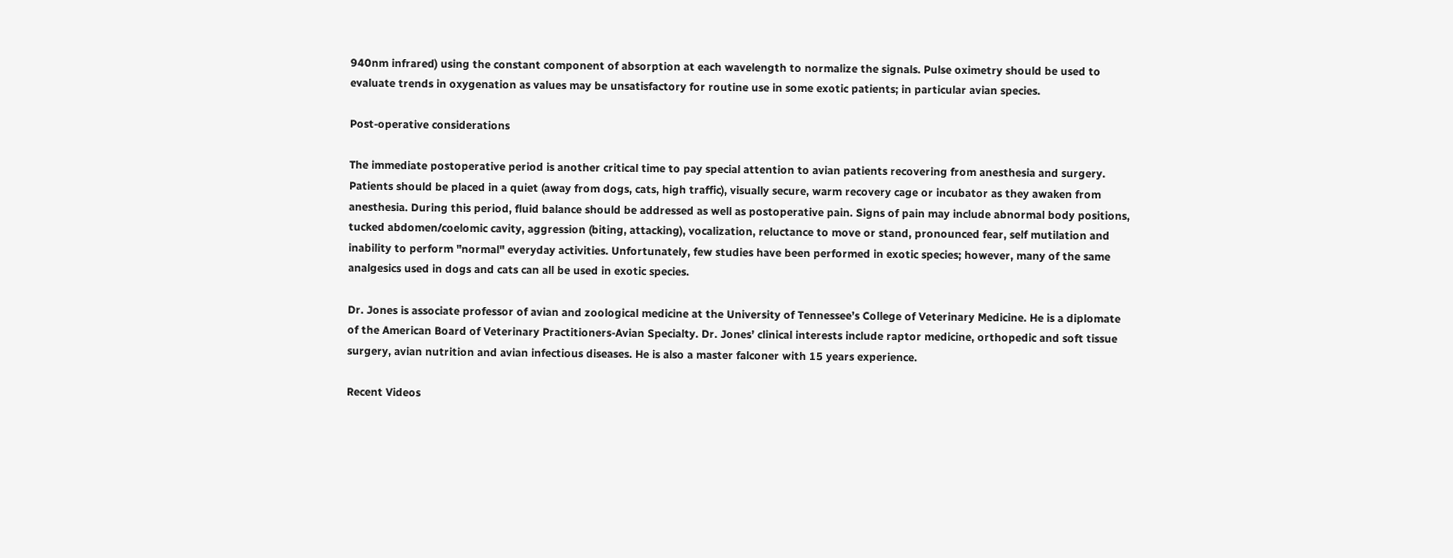940nm infrared) using the constant component of absorption at each wavelength to normalize the signals. Pulse oximetry should be used to evaluate trends in oxygenation as values may be unsatisfactory for routine use in some exotic patients; in particular avian species.

Post-operative considerations

The immediate postoperative period is another critical time to pay special attention to avian patients recovering from anesthesia and surgery. Patients should be placed in a quiet (away from dogs, cats, high traffic), visually secure, warm recovery cage or incubator as they awaken from anesthesia. During this period, fluid balance should be addressed as well as postoperative pain. Signs of pain may include abnormal body positions, tucked abdomen/coelomic cavity, aggression (biting, attacking), vocalization, reluctance to move or stand, pronounced fear, self mutilation and inability to perform "normal" everyday activities. Unfortunately, few studies have been performed in exotic species; however, many of the same analgesics used in dogs and cats can all be used in exotic species.

Dr. Jones is associate professor of avian and zoological medicine at the University of Tennessee’s College of Veterinary Medicine. He is a diplomate of the American Board of Veterinary Practitioners-Avian Specialty. Dr. Jones’ clinical interests include raptor medicine, orthopedic and soft tissue surgery, avian nutrition and avian infectious diseases. He is also a master falconer with 15 years experience.

Recent Videos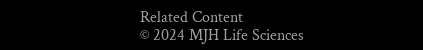Related Content
© 2024 MJH Life Sciences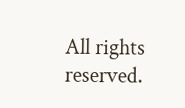All rights reserved.